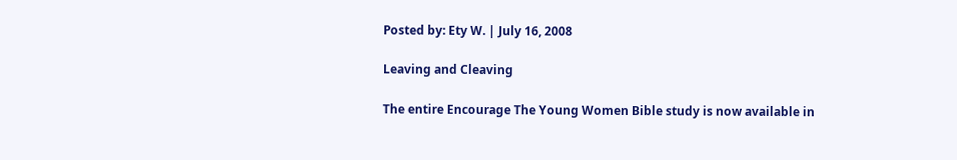Posted by: Ety W. | July 16, 2008

Leaving and Cleaving

The entire Encourage The Young Women Bible study is now available in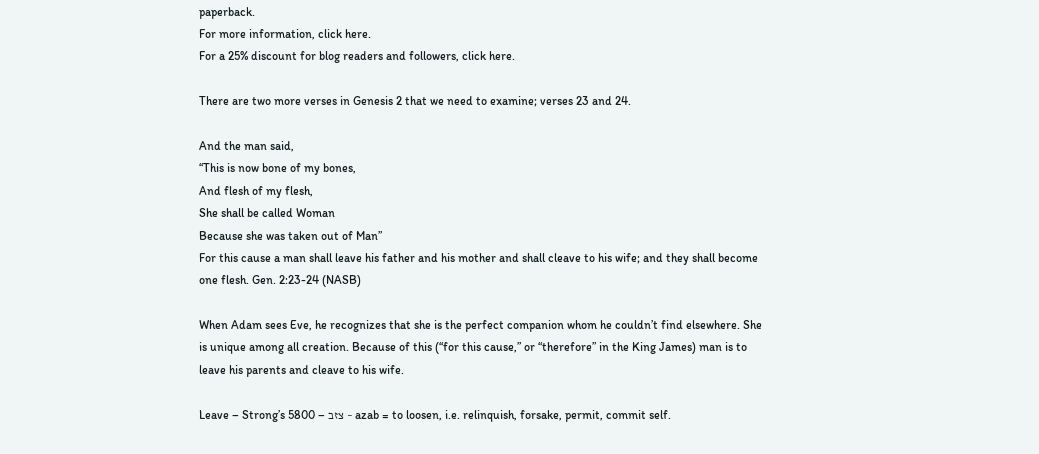paperback.
For more information, click here.
For a 25% discount for blog readers and followers, click here.

There are two more verses in Genesis 2 that we need to examine; verses 23 and 24.

And the man said,
“This is now bone of my bones,
And flesh of my flesh,
She shall be called Woman
Because she was taken out of Man”
For this cause a man shall leave his father and his mother and shall cleave to his wife; and they shall become one flesh. Gen. 2:23-24 (NASB)

When Adam sees Eve, he recognizes that she is the perfect companion whom he couldn’t find elsewhere. She is unique among all creation. Because of this (“for this cause,” or “therefore” in the King James) man is to leave his parents and cleave to his wife.

Leave – Strong’s 5800 – צזב – azab = to loosen, i.e. relinquish, forsake, permit, commit self.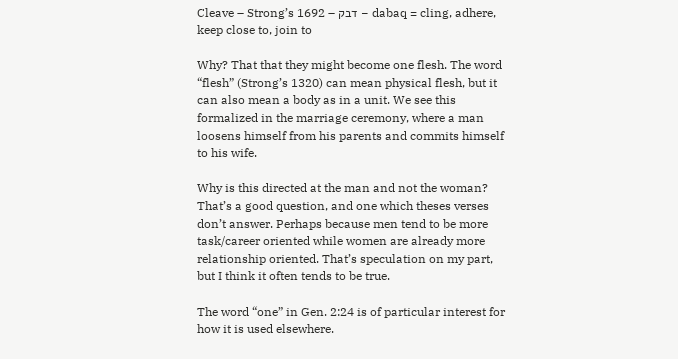Cleave – Strong’s 1692 – דבק – dabaq = cling, adhere, keep close to, join to

Why? That that they might become one flesh. The word “flesh” (Strong’s 1320) can mean physical flesh, but it can also mean a body as in a unit. We see this formalized in the marriage ceremony, where a man loosens himself from his parents and commits himself to his wife.

Why is this directed at the man and not the woman? That’s a good question, and one which theses verses don’t answer. Perhaps because men tend to be more task/career oriented while women are already more relationship oriented. That’s speculation on my part, but I think it often tends to be true.

The word “one” in Gen. 2:24 is of particular interest for how it is used elsewhere.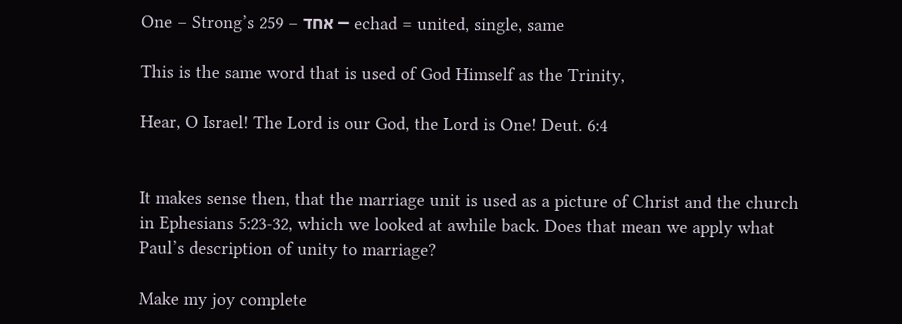One – Strong’s 259 – אחד – echad = united, single, same

This is the same word that is used of God Himself as the Trinity,

Hear, O Israel! The Lord is our God, the Lord is One! Deut. 6:4


It makes sense then, that the marriage unit is used as a picture of Christ and the church in Ephesians 5:23-32, which we looked at awhile back. Does that mean we apply what Paul’s description of unity to marriage?

Make my joy complete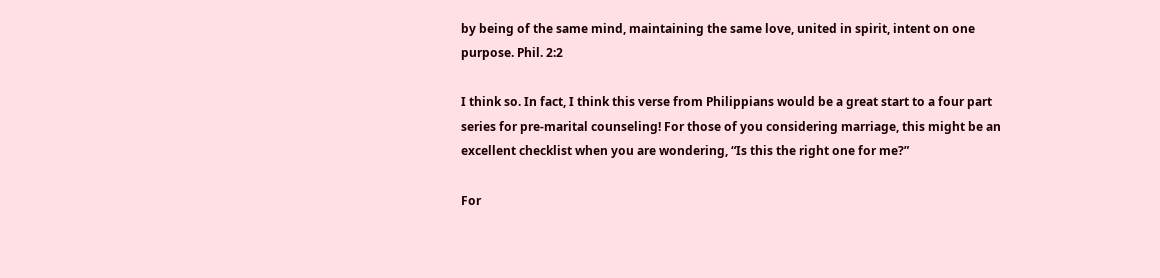by being of the same mind, maintaining the same love, united in spirit, intent on one purpose. Phil. 2:2

I think so. In fact, I think this verse from Philippians would be a great start to a four part series for pre-marital counseling! For those of you considering marriage, this might be an excellent checklist when you are wondering, “Is this the right one for me?”

For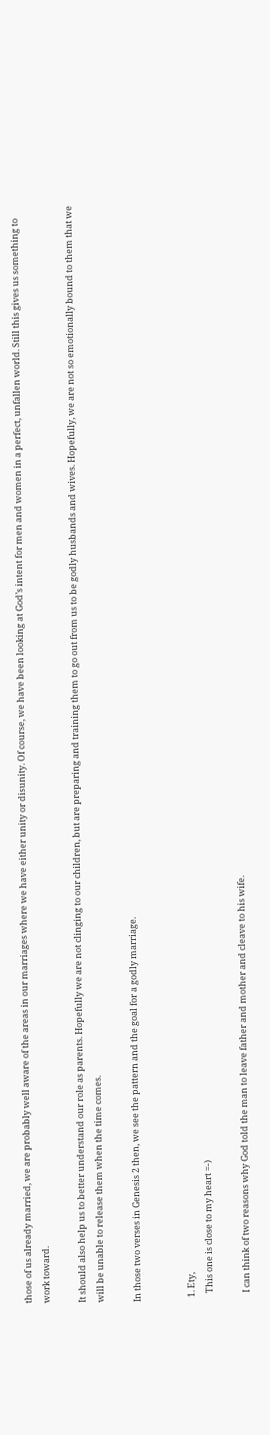those of us already married, we are probably well aware of the areas in our marriages where we have either unity or disunity. Of course, we have been looking at God’s intent for men and women in a perfect, unfallen world. Still this gives us something to work toward.

It should also help us to better understand our role as parents. Hopefully we are not clinging to our children, but are preparing and training them to go out from us to be godly husbands and wives. Hopefully, we are not so emotionally bound to them that we will be unable to release them when the time comes.

In those two verses in Genesis 2 then, we see the pattern and the goal for a godly marriage.


  1. Ety,
    This one is close to my heart =-)

    I can think of two reasons why God told the man to leave father and mother and cleave to his wife.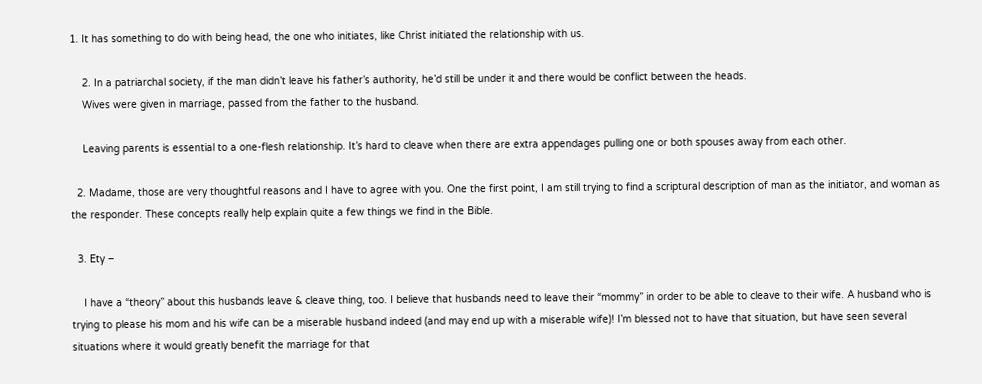1. It has something to do with being head, the one who initiates, like Christ initiated the relationship with us.

    2. In a patriarchal society, if the man didn’t leave his father’s authority, he’d still be under it and there would be conflict between the heads.
    Wives were given in marriage, passed from the father to the husband.

    Leaving parents is essential to a one-flesh relationship. It’s hard to cleave when there are extra appendages pulling one or both spouses away from each other.

  2. Madame, those are very thoughtful reasons and I have to agree with you. One the first point, I am still trying to find a scriptural description of man as the initiator, and woman as the responder. These concepts really help explain quite a few things we find in the Bible.

  3. Ety –

    I have a “theory” about this husbands leave & cleave thing, too. I believe that husbands need to leave their “mommy” in order to be able to cleave to their wife. A husband who is trying to please his mom and his wife can be a miserable husband indeed (and may end up with a miserable wife)! I’m blessed not to have that situation, but have seen several situations where it would greatly benefit the marriage for that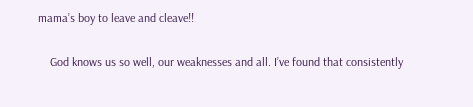mama’s boy to leave and cleave!!

    God knows us so well, our weaknesses and all. I’ve found that consistently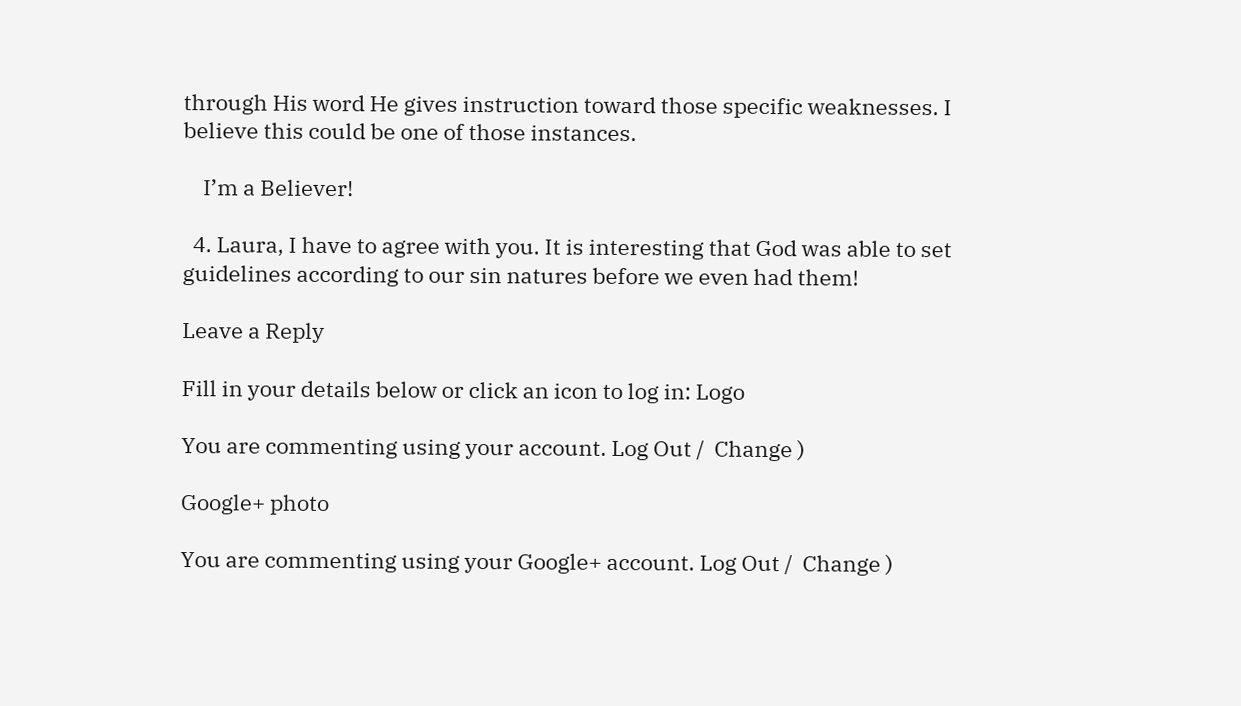through His word He gives instruction toward those specific weaknesses. I believe this could be one of those instances.

    I’m a Believer!

  4. Laura, I have to agree with you. It is interesting that God was able to set guidelines according to our sin natures before we even had them!

Leave a Reply

Fill in your details below or click an icon to log in: Logo

You are commenting using your account. Log Out /  Change )

Google+ photo

You are commenting using your Google+ account. Log Out /  Change )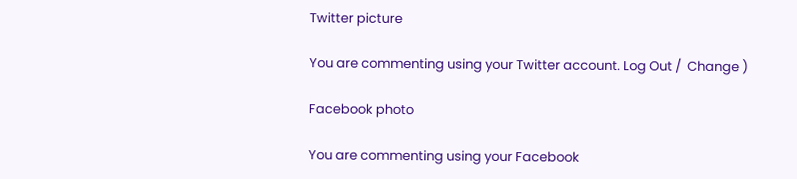Twitter picture

You are commenting using your Twitter account. Log Out /  Change )

Facebook photo

You are commenting using your Facebook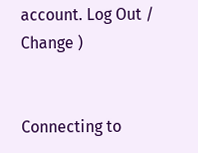account. Log Out /  Change )


Connecting to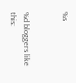%s


%d bloggers like this: